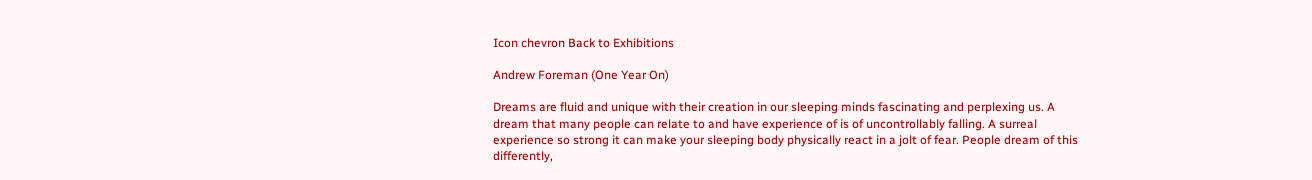Icon chevron Back to Exhibitions

Andrew Foreman (One Year On)

Dreams are fluid and unique with their creation in our sleeping minds fascinating and perplexing us. A dream that many people can relate to and have experience of is of uncontrollably falling. A surreal experience so strong it can make your sleeping body physically react in a jolt of fear. People dream of this differently,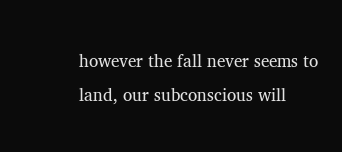however the fall never seems to land, our subconscious will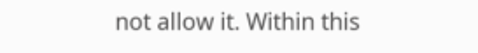not allow it. Within this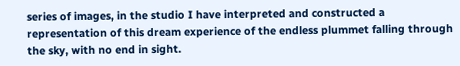series of images, in the studio I have interpreted and constructed a representation of this dream experience of the endless plummet falling through the sky, with no end in sight.